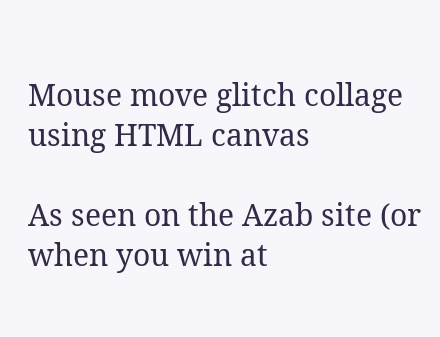Mouse move glitch collage using HTML canvas

As seen on the Azab site (or when you win at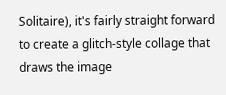Solitaire), it's fairly straight forward to create a glitch-style collage that draws the image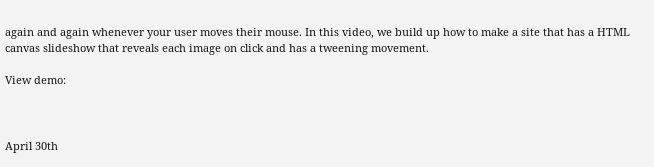again and again whenever your user moves their mouse. In this video, we build up how to make a site that has a HTML canvas slideshow that reveals each image on click and has a tweening movement.

View demo:



April 30th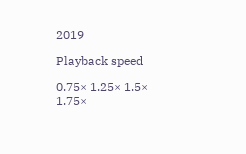2019

Playback speed

0.75× 1.25× 1.5× 1.75×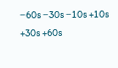−60s −30s −10s +10s +30s +60s